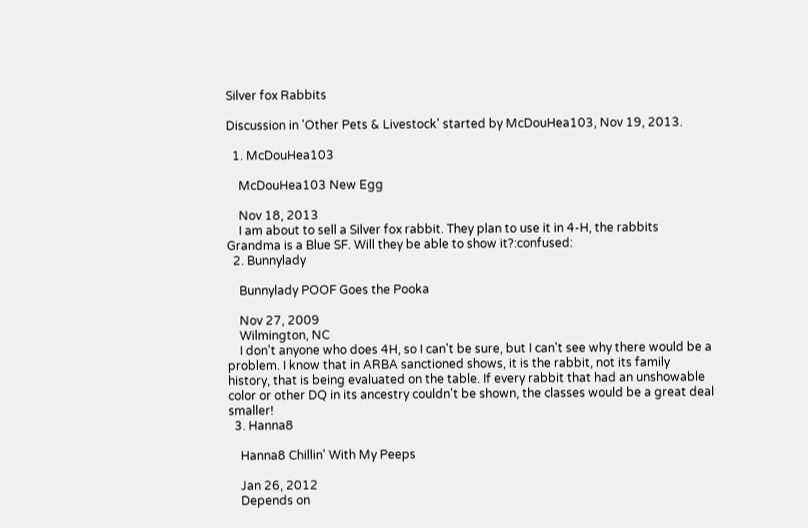Silver fox Rabbits

Discussion in 'Other Pets & Livestock' started by McDouHea103, Nov 19, 2013.

  1. McDouHea103

    McDouHea103 New Egg

    Nov 18, 2013
    I am about to sell a Silver fox rabbit. They plan to use it in 4-H, the rabbits Grandma is a Blue SF. Will they be able to show it?:confused:
  2. Bunnylady

    Bunnylady POOF Goes the Pooka

    Nov 27, 2009
    Wilmington, NC
    I don't anyone who does 4H, so I can't be sure, but I can't see why there would be a problem. I know that in ARBA sanctioned shows, it is the rabbit, not its family history, that is being evaluated on the table. If every rabbit that had an unshowable color or other DQ in its ancestry couldn't be shown, the classes would be a great deal smaller!
  3. Hanna8

    Hanna8 Chillin' With My Peeps

    Jan 26, 2012
    Depends on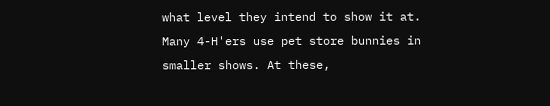what level they intend to show it at. Many 4-H'ers use pet store bunnies in smaller shows. At these,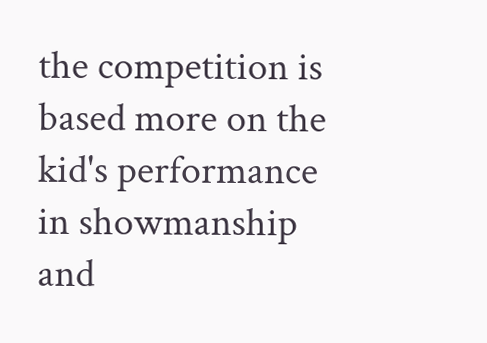the competition is based more on the kid's performance in showmanship and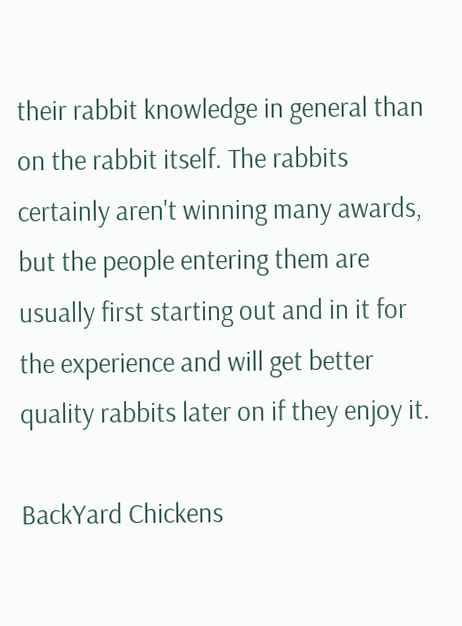their rabbit knowledge in general than on the rabbit itself. The rabbits certainly aren't winning many awards, but the people entering them are usually first starting out and in it for the experience and will get better quality rabbits later on if they enjoy it.

BackYard Chickens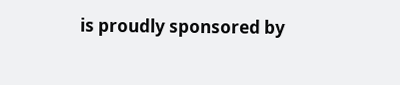is proudly sponsored by